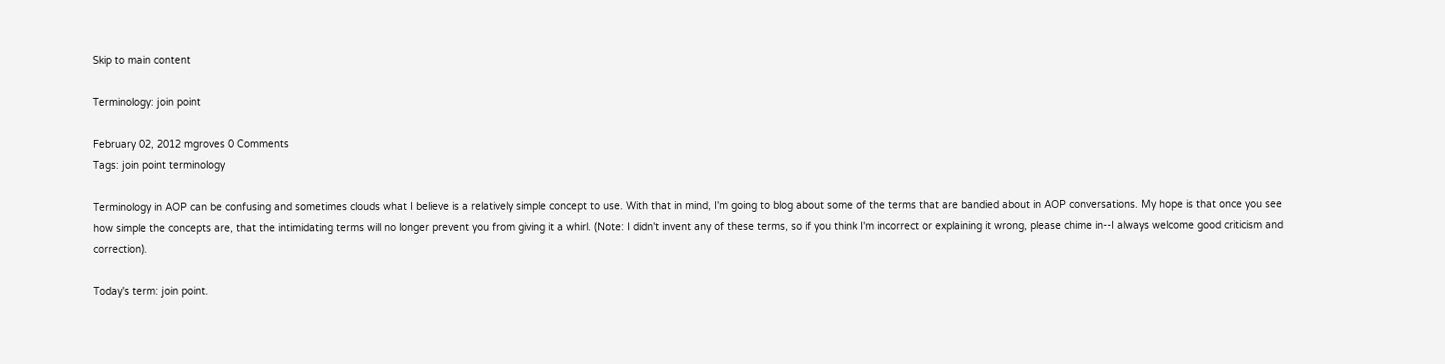Skip to main content

Terminology: join point

February 02, 2012 mgroves 0 Comments
Tags: join point terminology

Terminology in AOP can be confusing and sometimes clouds what I believe is a relatively simple concept to use. With that in mind, I'm going to blog about some of the terms that are bandied about in AOP conversations. My hope is that once you see how simple the concepts are, that the intimidating terms will no longer prevent you from giving it a whirl. (Note: I didn't invent any of these terms, so if you think I'm incorrect or explaining it wrong, please chime in--I always welcome good criticism and correction).

Today's term: join point.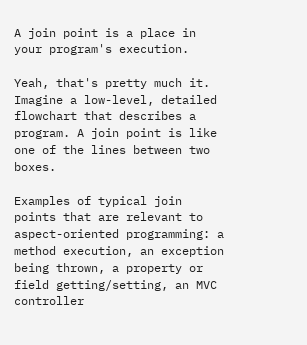A join point is a place in your program's execution.

Yeah, that's pretty much it. Imagine a low-level, detailed flowchart that describes a program. A join point is like one of the lines between two boxes.

Examples of typical join points that are relevant to aspect-oriented programming: a method execution, an exception being thrown, a property or field getting/setting, an MVC controller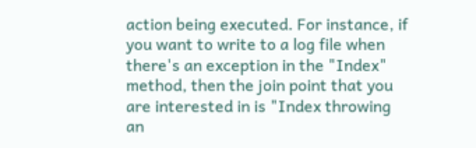action being executed. For instance, if you want to write to a log file when there's an exception in the "Index" method, then the join point that you are interested in is "Index throwing an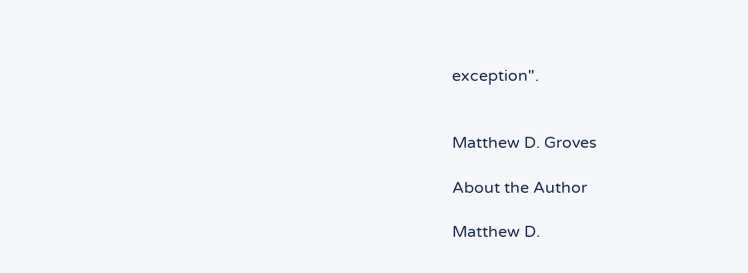exception".


Matthew D. Groves

About the Author

Matthew D.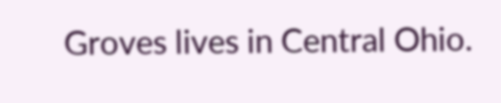Groves lives in Central Ohio.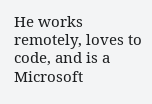He works remotely, loves to code, and is a Microsoft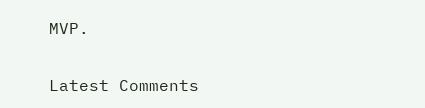MVP.

Latest Comments